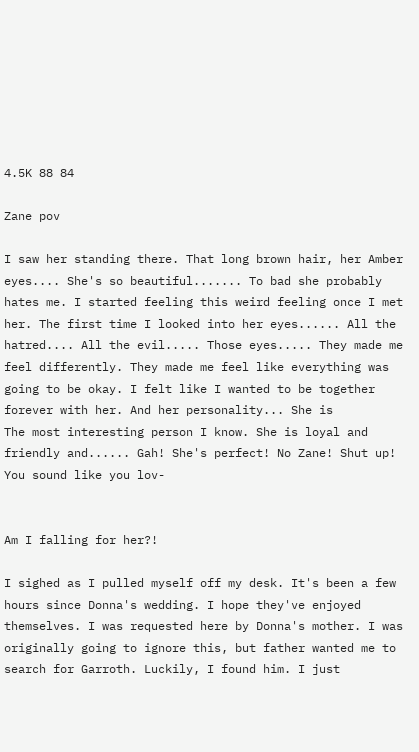4.5K 88 84

Zane pov

I saw her standing there. That long brown hair, her Amber eyes.... She's so beautiful....... To bad she probably hates me. I started feeling this weird feeling once I met her. The first time I looked into her eyes...... All the hatred.... All the evil..... Those eyes..... They made me feel differently. They made me feel like everything was going to be okay. I felt like I wanted to be together forever with her. And her personality... She is
The most interesting person I know. She is loyal and friendly and...... Gah! She's perfect! No Zane! Shut up! You sound like you lov-


Am I falling for her?!

I sighed as I pulled myself off my desk. It's been a few hours since Donna's wedding. I hope they've enjoyed themselves. I was requested here by Donna's mother. I was originally going to ignore this, but father wanted me to search for Garroth. Luckily, I found him. I just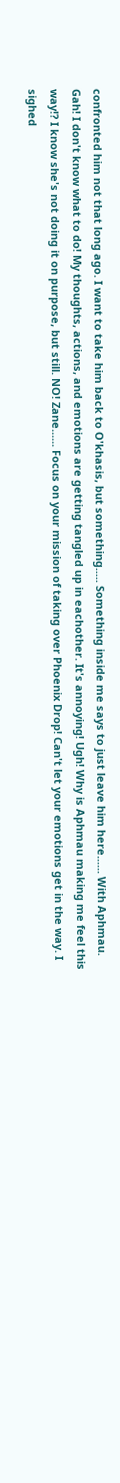confronted him not that long ago. I want to take him back to O'khasis, but something..... Something inside me says to just leave him here...... With Aphmau. Gah! I don't know what to do! My thoughts, actions, and emotions are getting tangled up in eachother. It's annoying! Ugh! Why is Aphmau making me feel this way!? I know she's not doing it on purpose, but still. NO! Zane...... Focus on your mission of taking over Phoenix Drop! Can't let your emotions get in the way. I sighed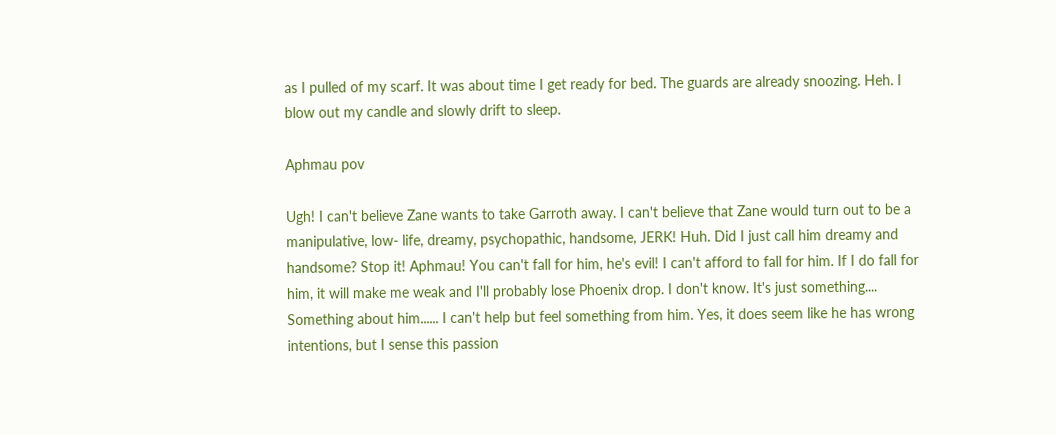as I pulled of my scarf. It was about time I get ready for bed. The guards are already snoozing. Heh. I blow out my candle and slowly drift to sleep.

Aphmau pov

Ugh! I can't believe Zane wants to take Garroth away. I can't believe that Zane would turn out to be a manipulative, low- life, dreamy, psychopathic, handsome, JERK! Huh. Did I just call him dreamy and handsome? Stop it! Aphmau! You can't fall for him, he's evil! I can't afford to fall for him. If I do fall for him, it will make me weak and I'll probably lose Phoenix drop. I don't know. It's just something.... Something about him...... I can't help but feel something from him. Yes, it does seem like he has wrong intentions, but I sense this passion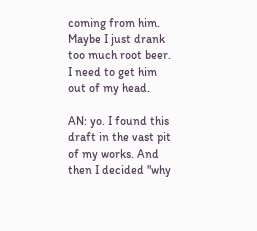coming from him.
Maybe I just drank too much root beer. I need to get him out of my head.

AN: yo. I found this draft in the vast pit of my works. And then I decided "why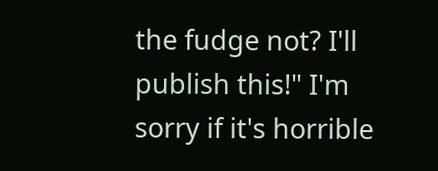the fudge not? I'll publish this!" I'm sorry if it's horrible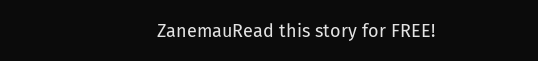ZanemauRead this story for FREE!